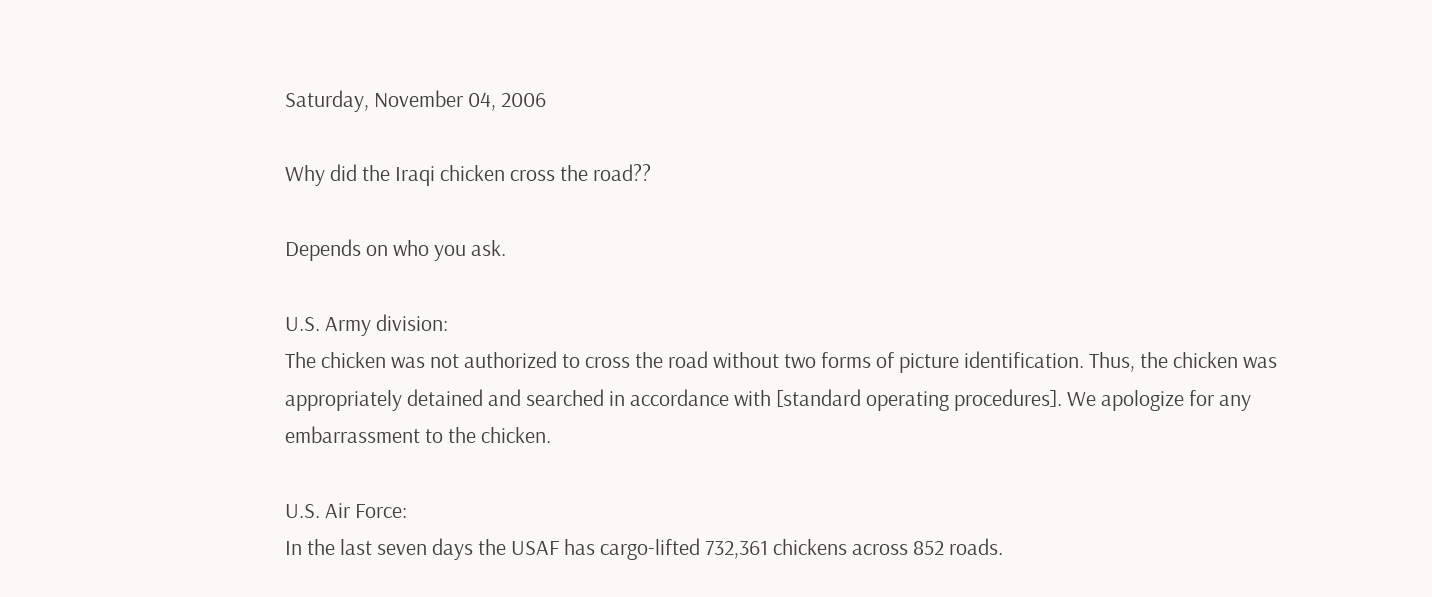Saturday, November 04, 2006

Why did the Iraqi chicken cross the road??

Depends on who you ask.

U.S. Army division:
The chicken was not authorized to cross the road without two forms of picture identification. Thus, the chicken was appropriately detained and searched in accordance with [standard operating procedures]. We apologize for any embarrassment to the chicken.

U.S. Air Force:
In the last seven days the USAF has cargo-lifted 732,361 chickens across 852 roads.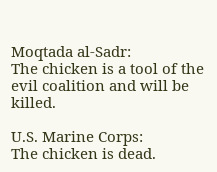Moqtada al-Sadr:
The chicken is a tool of the evil coalition and will be killed.

U.S. Marine Corps:
The chicken is dead.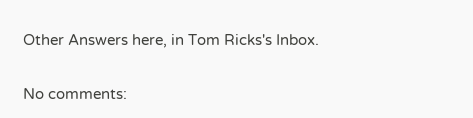Other Answers here, in Tom Ricks's Inbox.

No comments: